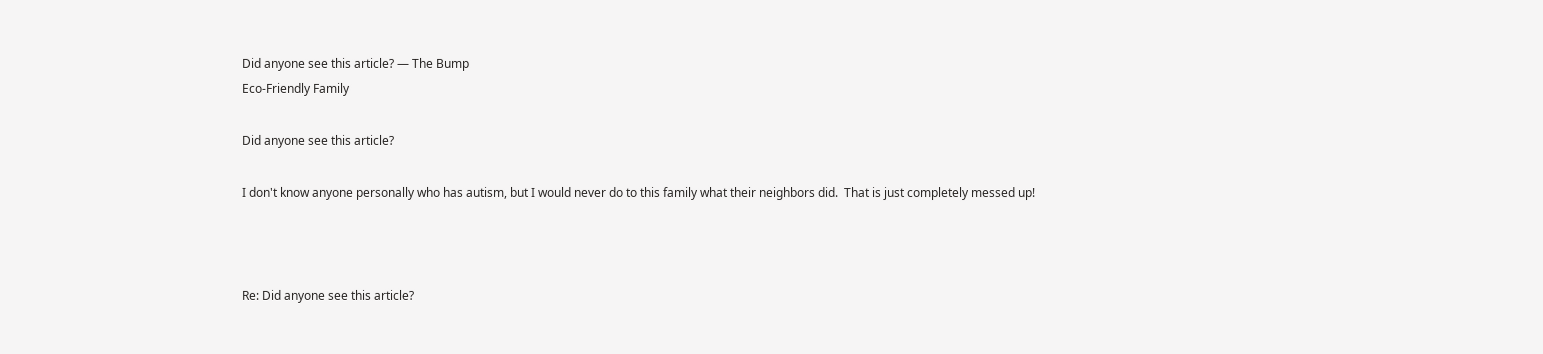Did anyone see this article? — The Bump
Eco-Friendly Family

Did anyone see this article?

I don't know anyone personally who has autism, but I would never do to this family what their neighbors did.  That is just completely messed up!



Re: Did anyone see this article?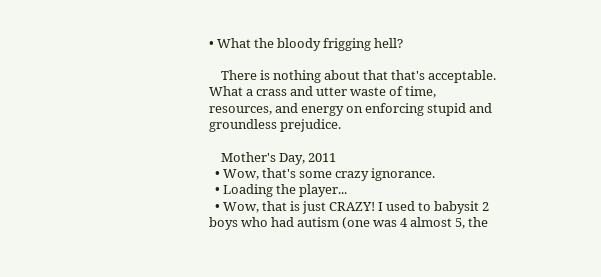• What the bloody frigging hell?

    There is nothing about that that's acceptable.   What a crass and utter waste of time, resources, and energy on enforcing stupid and groundless prejudice.

    Mother's Day, 2011
  • Wow, that's some crazy ignorance.
  • Loading the player...
  • Wow, that is just CRAZY! I used to babysit 2 boys who had autism (one was 4 almost 5, the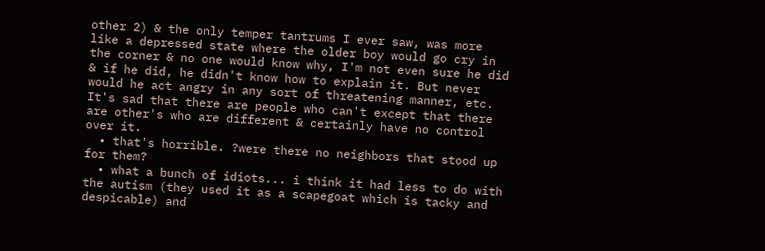other 2) & the only temper tantrums I ever saw, was more like a depressed state where the older boy would go cry in the corner & no one would know why, I'm not even sure he did & if he did, he didn't know how to explain it. But never would he act angry in any sort of threatening manner, etc. It's sad that there are people who can't except that there are other's who are different & certainly have no control over it.
  • that's horrible. ?were there no neighbors that stood up for them?
  • what a bunch of idiots... i think it had less to do with the autism (they used it as a scapegoat which is tacky and despicable) and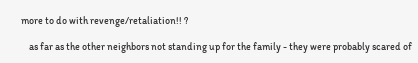more to do with revenge/retaliation!! ?

    as far as the other neighbors not standing up for the family - they were probably scared of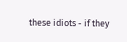these idiots - if they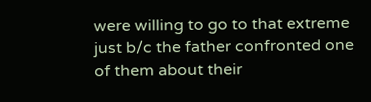were willing to go to that extreme just b/c the father confronted one of them about their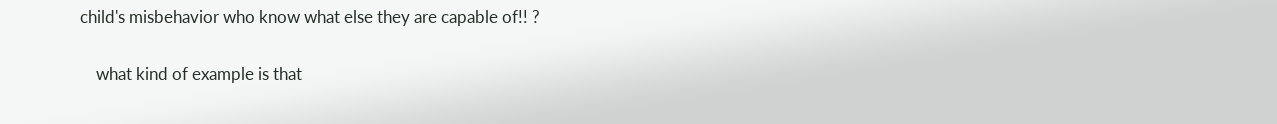child's misbehavior who know what else they are capable of!! ?

    what kind of example is that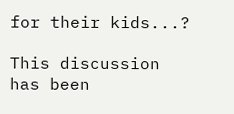for their kids...?

This discussion has been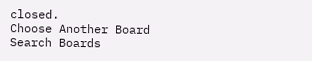closed.
Choose Another Board
Search Boards